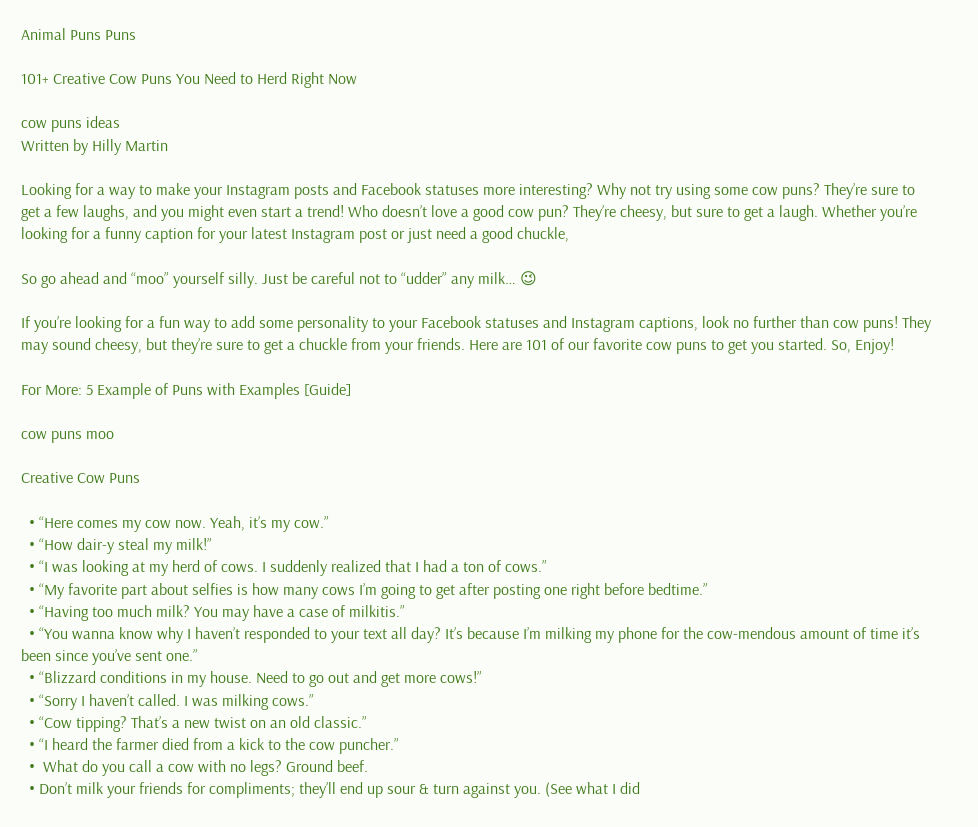Animal Puns Puns

101+ Creative Cow Puns You Need to Herd Right Now

cow puns ideas
Written by Hilly Martin

Looking for a way to make your Instagram posts and Facebook statuses more interesting? Why not try using some cow puns? They’re sure to get a few laughs, and you might even start a trend! Who doesn’t love a good cow pun? They’re cheesy, but sure to get a laugh. Whether you’re looking for a funny caption for your latest Instagram post or just need a good chuckle,

So go ahead and “moo” yourself silly. Just be careful not to “udder” any milk… 😉

If you’re looking for a fun way to add some personality to your Facebook statuses and Instagram captions, look no further than cow puns! They may sound cheesy, but they’re sure to get a chuckle from your friends. Here are 101 of our favorite cow puns to get you started. So, Enjoy!

For More: 5 Example of Puns with Examples [Guide]

cow puns moo

Creative Cow Puns

  • “Here comes my cow now. Yeah, it’s my cow.”
  • “How dair-y steal my milk!”
  • “I was looking at my herd of cows. I suddenly realized that I had a ton of cows.”
  • “My favorite part about selfies is how many cows I’m going to get after posting one right before bedtime.”
  • “Having too much milk? You may have a case of milkitis.”
  • “You wanna know why I haven’t responded to your text all day? It’s because I’m milking my phone for the cow-mendous amount of time it’s been since you’ve sent one.”
  • “Blizzard conditions in my house. Need to go out and get more cows!”
  • “Sorry I haven’t called. I was milking cows.”
  • “Cow tipping? That’s a new twist on an old classic.”
  • “I heard the farmer died from a kick to the cow puncher.”
  •  What do you call a cow with no legs? Ground beef.
  • Don’t milk your friends for compliments; they’ll end up sour & turn against you. (See what I did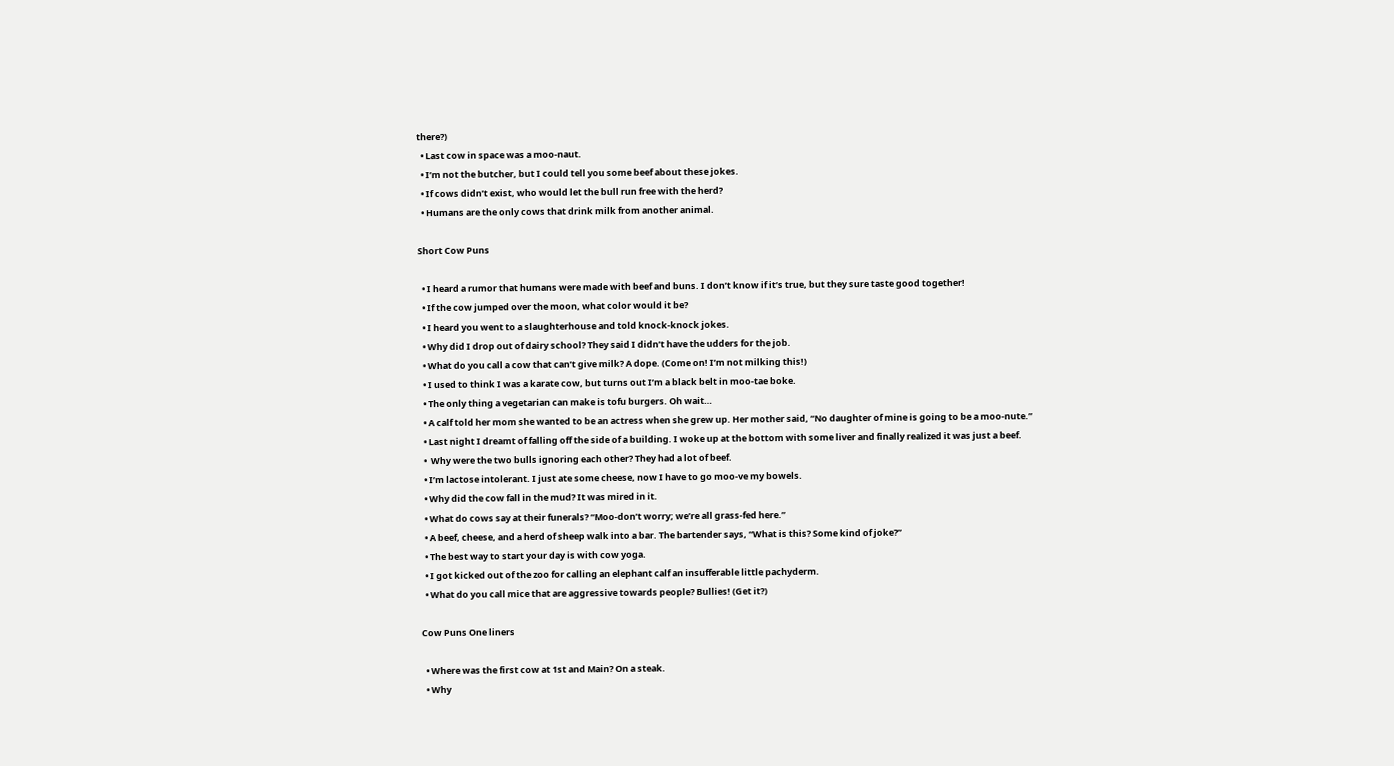there?)
  • Last cow in space was a moo-naut.
  • I’m not the butcher, but I could tell you some beef about these jokes.
  • If cows didn’t exist, who would let the bull run free with the herd?
  • Humans are the only cows that drink milk from another animal.

Short Cow Puns

  • I heard a rumor that humans were made with beef and buns. I don’t know if it’s true, but they sure taste good together!
  • If the cow jumped over the moon, what color would it be?
  • I heard you went to a slaughterhouse and told knock-knock jokes.
  • Why did I drop out of dairy school? They said I didn’t have the udders for the job.
  • What do you call a cow that can’t give milk? A dope. (Come on! I’m not milking this!)
  • I used to think I was a karate cow, but turns out I’m a black belt in moo-tae boke.
  • The only thing a vegetarian can make is tofu burgers. Oh wait…
  • A calf told her mom she wanted to be an actress when she grew up. Her mother said, “No daughter of mine is going to be a moo-nute.”
  • Last night I dreamt of falling off the side of a building. I woke up at the bottom with some liver and finally realized it was just a beef.
  •  Why were the two bulls ignoring each other? They had a lot of beef.
  • I’m lactose intolerant. I just ate some cheese, now I have to go moo-ve my bowels.
  • Why did the cow fall in the mud? It was mired in it.
  • What do cows say at their funerals? “Moo-don’t worry; we’re all grass-fed here.”
  • A beef, cheese, and a herd of sheep walk into a bar. The bartender says, “What is this? Some kind of joke?”
  • The best way to start your day is with cow yoga.
  • I got kicked out of the zoo for calling an elephant calf an insufferable little pachyderm.
  • What do you call mice that are aggressive towards people? Bullies! (Get it?)

Cow Puns One liners

  • Where was the first cow at 1st and Main? On a steak.
  • Why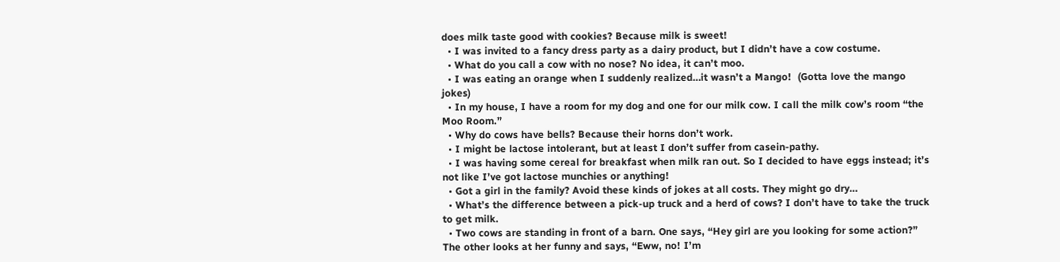does milk taste good with cookies? Because milk is sweet!
  • I was invited to a fancy dress party as a dairy product, but I didn’t have a cow costume.
  • What do you call a cow with no nose? No idea, it can’t moo.
  • I was eating an orange when I suddenly realized…it wasn’t a Mango!  (Gotta love the mango jokes)
  • In my house, I have a room for my dog and one for our milk cow. I call the milk cow’s room “the Moo Room.”
  • Why do cows have bells? Because their horns don’t work.
  • I might be lactose intolerant, but at least I don’t suffer from casein-pathy.
  • I was having some cereal for breakfast when milk ran out. So I decided to have eggs instead; it’s not like I’ve got lactose munchies or anything!
  • Got a girl in the family? Avoid these kinds of jokes at all costs. They might go dry…
  • What’s the difference between a pick-up truck and a herd of cows? I don’t have to take the truck to get milk.
  • Two cows are standing in front of a barn. One says, “Hey girl are you looking for some action?” The other looks at her funny and says, “Eww, no! I’m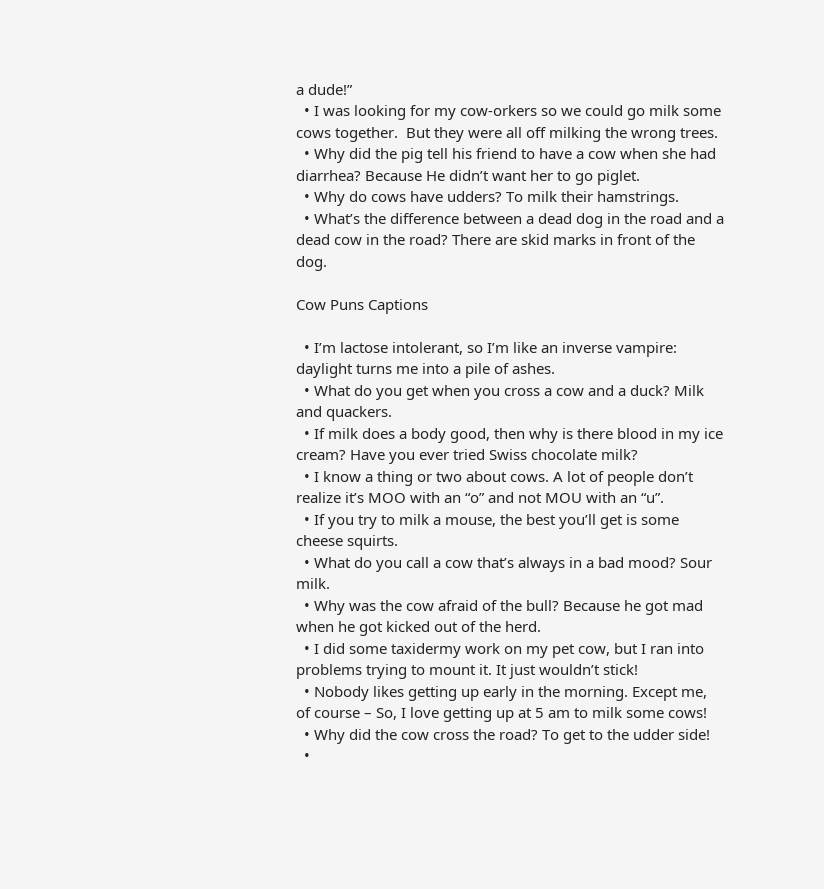a dude!”
  • I was looking for my cow-orkers so we could go milk some cows together.  But they were all off milking the wrong trees.
  • Why did the pig tell his friend to have a cow when she had diarrhea? Because He didn’t want her to go piglet.
  • Why do cows have udders? To milk their hamstrings.
  • What’s the difference between a dead dog in the road and a dead cow in the road? There are skid marks in front of the dog.

Cow Puns Captions

  • I’m lactose intolerant, so I’m like an inverse vampire: daylight turns me into a pile of ashes.
  • What do you get when you cross a cow and a duck? Milk and quackers.
  • If milk does a body good, then why is there blood in my ice cream? Have you ever tried Swiss chocolate milk?
  • I know a thing or two about cows. A lot of people don’t realize it’s MOO with an “o” and not MOU with an “u”.
  • If you try to milk a mouse, the best you’ll get is some cheese squirts.
  • What do you call a cow that’s always in a bad mood? Sour milk.
  • Why was the cow afraid of the bull? Because he got mad when he got kicked out of the herd.
  • I did some taxidermy work on my pet cow, but I ran into problems trying to mount it. It just wouldn’t stick!
  • Nobody likes getting up early in the morning. Except me, of course – So, I love getting up at 5 am to milk some cows!
  • Why did the cow cross the road? To get to the udder side!
  •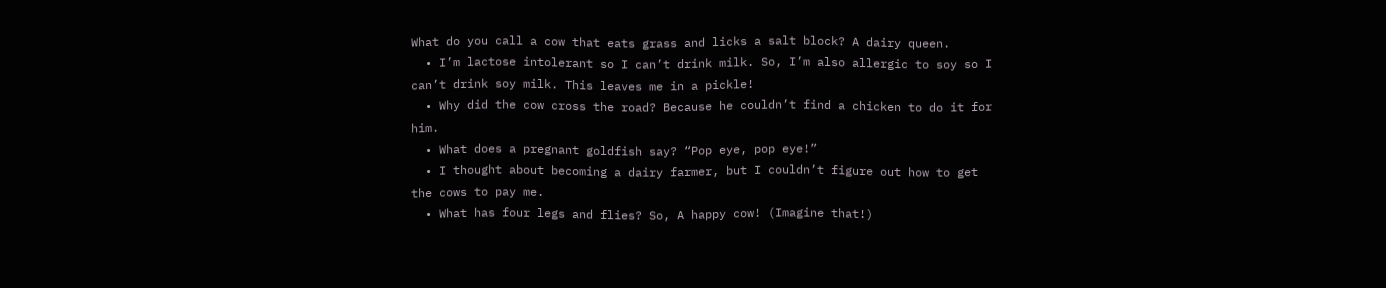What do you call a cow that eats grass and licks a salt block? A dairy queen.
  • I’m lactose intolerant so I can’t drink milk. So, I’m also allergic to soy so I can’t drink soy milk. This leaves me in a pickle!
  • Why did the cow cross the road? Because he couldn’t find a chicken to do it for him.
  • What does a pregnant goldfish say? “Pop eye, pop eye!”
  • I thought about becoming a dairy farmer, but I couldn’t figure out how to get the cows to pay me.
  • What has four legs and flies? So, A happy cow! (Imagine that!)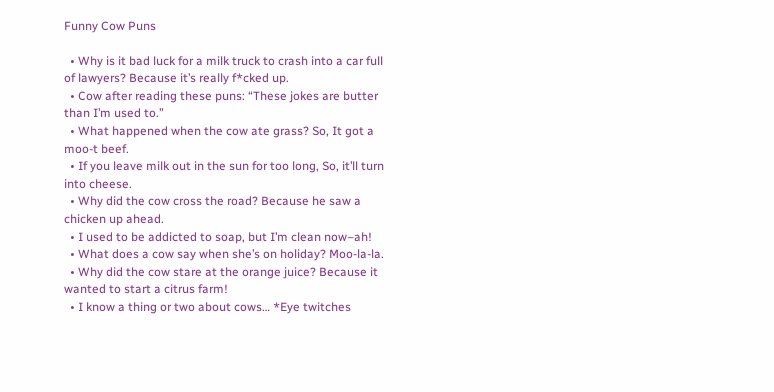Funny Cow Puns

  • Why is it bad luck for a milk truck to crash into a car full of lawyers? Because it’s really f*cked up.
  • Cow after reading these puns: “These jokes are butter than I’m used to.”
  • What happened when the cow ate grass? So, It got a moo-t beef.
  • If you leave milk out in the sun for too long, So, it’ll turn into cheese.
  • Why did the cow cross the road? Because he saw a chicken up ahead.
  • I used to be addicted to soap, but I’m clean now–ah!
  • What does a cow say when she’s on holiday? Moo-la-la.
  • Why did the cow stare at the orange juice? Because it wanted to start a citrus farm!
  • I know a thing or two about cows… *Eye twitches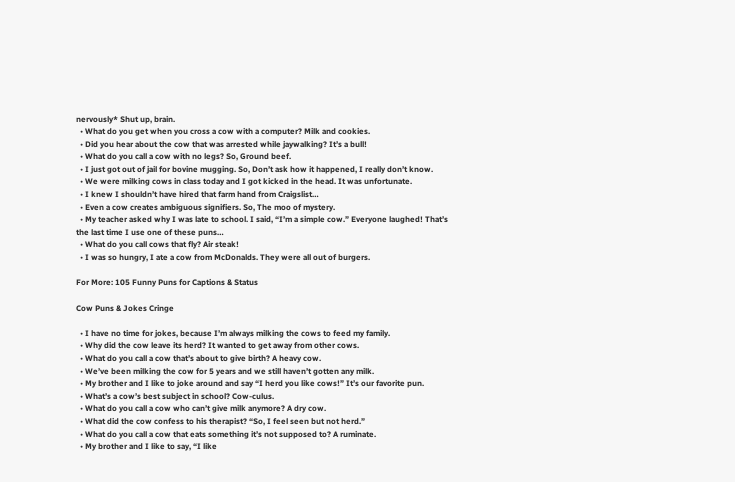nervously* Shut up, brain.
  • What do you get when you cross a cow with a computer? Milk and cookies.
  • Did you hear about the cow that was arrested while jaywalking? It’s a bull!
  • What do you call a cow with no legs? So, Ground beef.
  • I just got out of jail for bovine mugging. So, Don’t ask how it happened, I really don’t know.
  • We were milking cows in class today and I got kicked in the head. It was unfortunate.
  • I knew I shouldn’t have hired that farm hand from Craigslist…
  • Even a cow creates ambiguous signifiers. So, The moo of mystery.
  • My teacher asked why I was late to school. I said, “I’m a simple cow.” Everyone laughed! That’s the last time I use one of these puns…
  • What do you call cows that fly? Air steak!
  • I was so hungry, I ate a cow from McDonalds. They were all out of burgers.

For More: 105 Funny Puns for Captions & Status

Cow Puns & Jokes Cringe

  • I have no time for jokes, because I’m always milking the cows to feed my family.
  • Why did the cow leave its herd? It wanted to get away from other cows.
  • What do you call a cow that’s about to give birth? A heavy cow.
  • We’ve been milking the cow for 5 years and we still haven’t gotten any milk.
  • My brother and I like to joke around and say “I herd you like cows!” It’s our favorite pun.
  • What’s a cow’s best subject in school? Cow-culus.
  • What do you call a cow who can’t give milk anymore? A dry cow.
  • What did the cow confess to his therapist? “So, I feel seen but not herd.”
  • What do you call a cow that eats something it’s not supposed to? A ruminate.
  • My brother and I like to say, “I like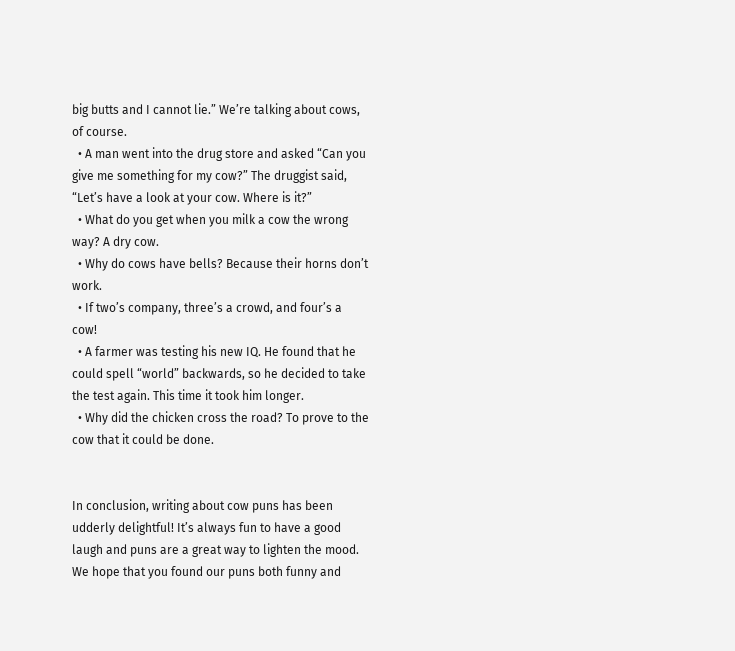big butts and I cannot lie.” We’re talking about cows, of course.
  • A man went into the drug store and asked “Can you give me something for my cow?” The druggist said, “Let’s have a look at your cow. Where is it?”
  • What do you get when you milk a cow the wrong way? A dry cow.
  • Why do cows have bells? Because their horns don’t work.
  • If two’s company, three’s a crowd, and four’s a cow!
  • A farmer was testing his new IQ. He found that he could spell “world” backwards, so he decided to take the test again. This time it took him longer.
  • Why did the chicken cross the road? To prove to the cow that it could be done.


In conclusion, writing about cow puns has been udderly delightful! It’s always fun to have a good laugh and puns are a great way to lighten the mood. We hope that you found our puns both funny and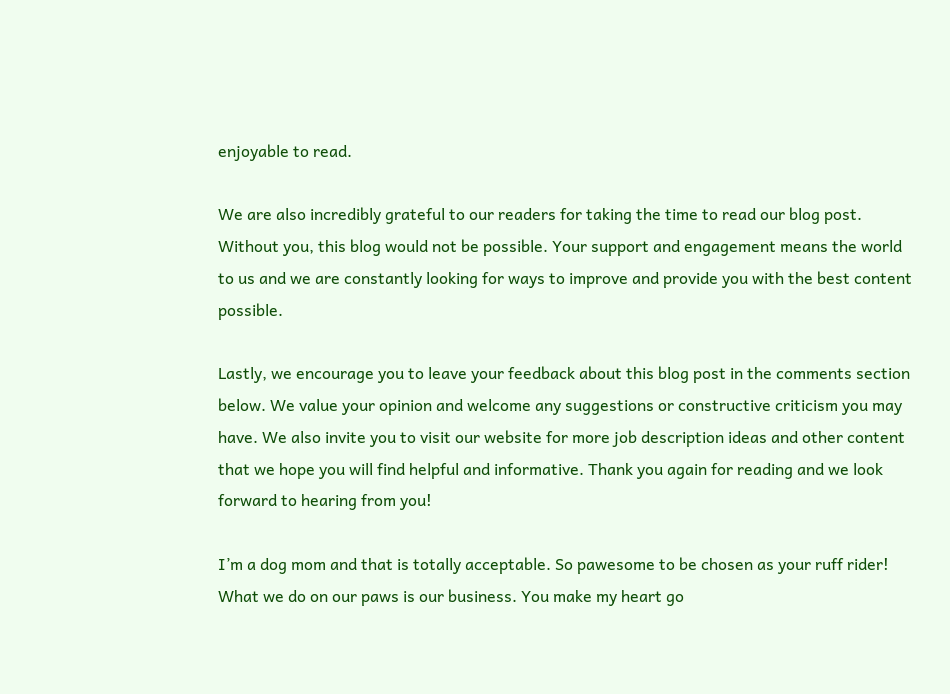enjoyable to read.

We are also incredibly grateful to our readers for taking the time to read our blog post. Without you, this blog would not be possible. Your support and engagement means the world to us and we are constantly looking for ways to improve and provide you with the best content possible.

Lastly, we encourage you to leave your feedback about this blog post in the comments section below. We value your opinion and welcome any suggestions or constructive criticism you may have. We also invite you to visit our website for more job description ideas and other content that we hope you will find helpful and informative. Thank you again for reading and we look forward to hearing from you!

I’m a dog mom and that is totally acceptable. So pawesome to be chosen as your ruff rider! What we do on our paws is our business. You make my heart go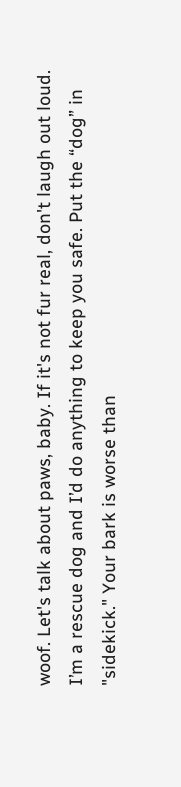woof. Let's talk about paws, baby. If it's not fur real, don't laugh out loud. I’m a rescue dog and I’d do anything to keep you safe. Put the “dog” in "sidekick." Your bark is worse than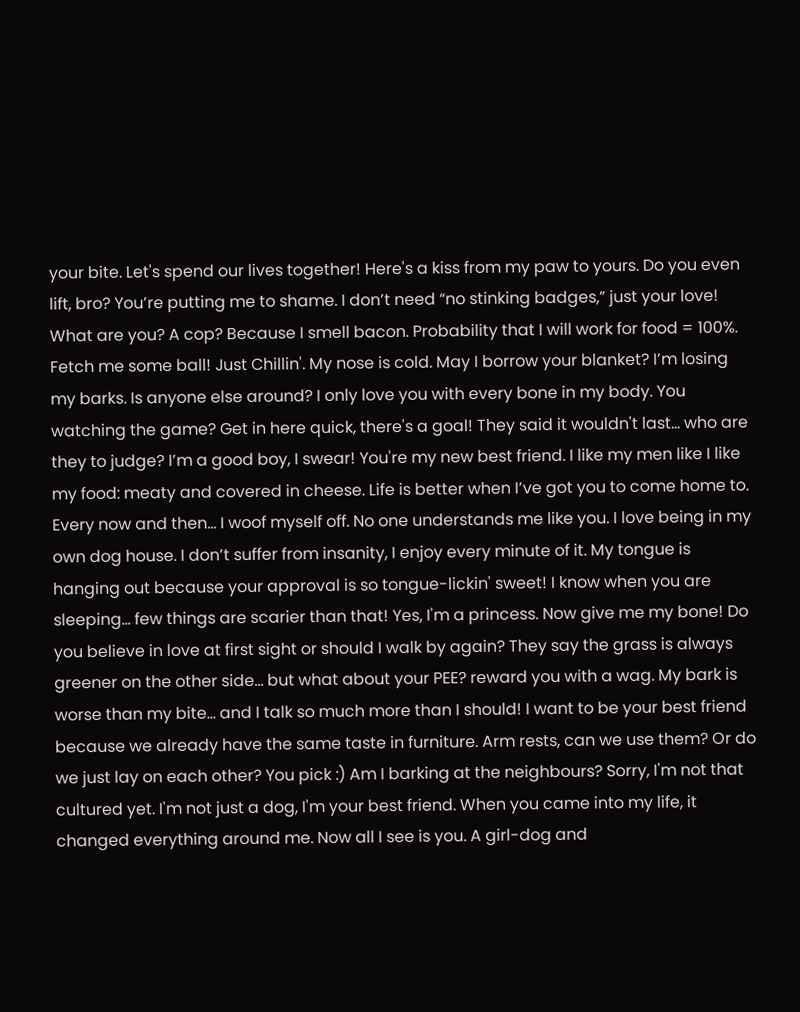your bite. Let's spend our lives together! Here's a kiss from my paw to yours. Do you even lift, bro? You’re putting me to shame. I don’t need “no stinking badges,” just your love! What are you? A cop? Because I smell bacon. Probability that I will work for food = 100%. Fetch me some ball! Just Chillin'. My nose is cold. May I borrow your blanket? I’m losing my barks. Is anyone else around? I only love you with every bone in my body. You watching the game? Get in here quick, there's a goal! They said it wouldn't last... who are they to judge? I’m a good boy, I swear! You're my new best friend. I like my men like I like my food: meaty and covered in cheese. Life is better when I’ve got you to come home to. Every now and then... I woof myself off. No one understands me like you. I love being in my own dog house. I don’t suffer from insanity, I enjoy every minute of it. My tongue is hanging out because your approval is so tongue-lickin' sweet! I know when you are sleeping... few things are scarier than that! Yes, I'm a princess. Now give me my bone! Do you believe in love at first sight or should I walk by again? They say the grass is always greener on the other side... but what about your PEE? reward you with a wag. My bark is worse than my bite... and I talk so much more than I should! I want to be your best friend because we already have the same taste in furniture. Arm rests, can we use them? Or do we just lay on each other? You pick :) Am I barking at the neighbours? Sorry, I'm not that cultured yet. I'm not just a dog, I'm your best friend. When you came into my life, it changed everything around me. Now all I see is you. A girl-dog and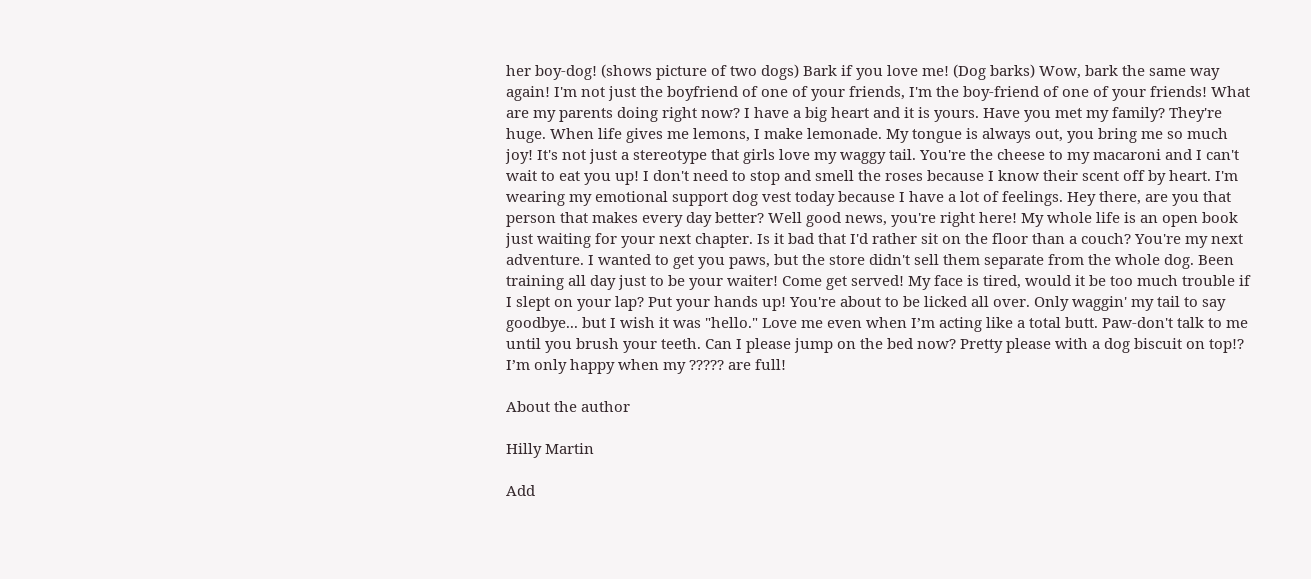her boy-dog! (shows picture of two dogs) Bark if you love me! (Dog barks) Wow, bark the same way again! I'm not just the boyfriend of one of your friends, I'm the boy-friend of one of your friends! What are my parents doing right now? I have a big heart and it is yours. Have you met my family? They're huge. When life gives me lemons, I make lemonade. My tongue is always out, you bring me so much joy! It's not just a stereotype that girls love my waggy tail. You're the cheese to my macaroni and I can't wait to eat you up! I don't need to stop and smell the roses because I know their scent off by heart. I'm wearing my emotional support dog vest today because I have a lot of feelings. Hey there, are you that person that makes every day better? Well good news, you're right here! My whole life is an open book just waiting for your next chapter. Is it bad that I'd rather sit on the floor than a couch? You're my next adventure. I wanted to get you paws, but the store didn't sell them separate from the whole dog. Been training all day just to be your waiter! Come get served! My face is tired, would it be too much trouble if I slept on your lap? Put your hands up! You're about to be licked all over. Only waggin' my tail to say goodbye... but I wish it was "hello." Love me even when I’m acting like a total butt. Paw-don't talk to me until you brush your teeth. Can I please jump on the bed now? Pretty please with a dog biscuit on top!? I’m only happy when my ????? are full!

About the author

Hilly Martin

Add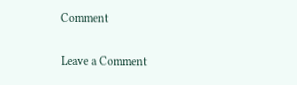Comment

Leave a Comment